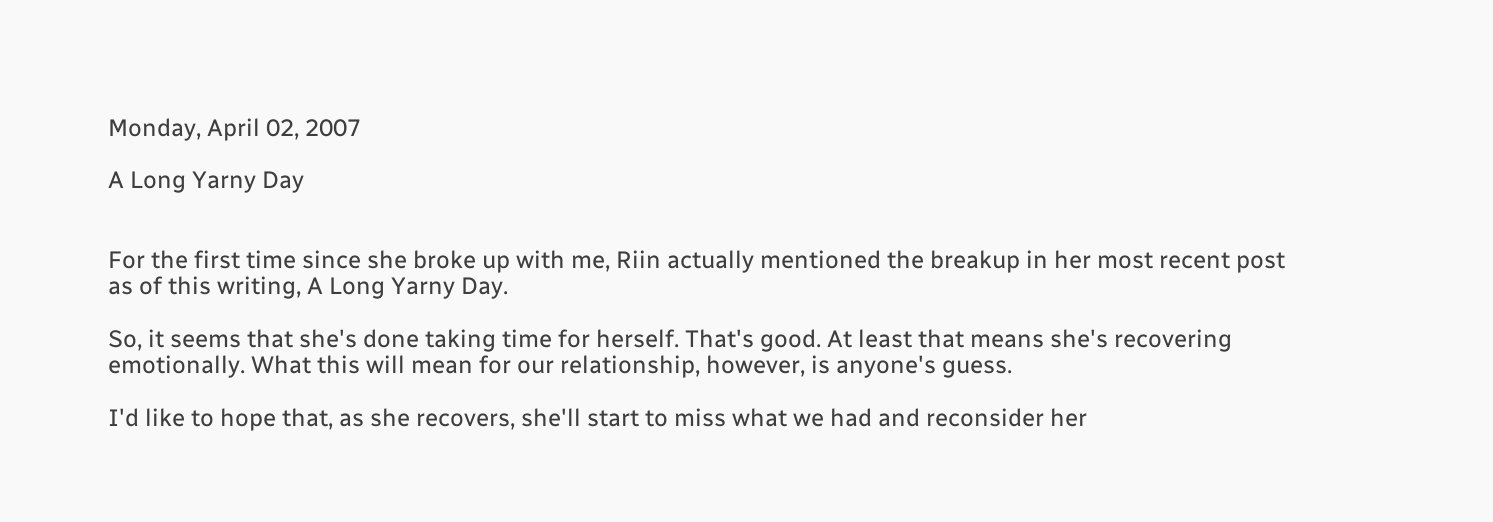Monday, April 02, 2007

A Long Yarny Day


For the first time since she broke up with me, Riin actually mentioned the breakup in her most recent post as of this writing, A Long Yarny Day.

So, it seems that she's done taking time for herself. That's good. At least that means she's recovering emotionally. What this will mean for our relationship, however, is anyone's guess.

I'd like to hope that, as she recovers, she'll start to miss what we had and reconsider her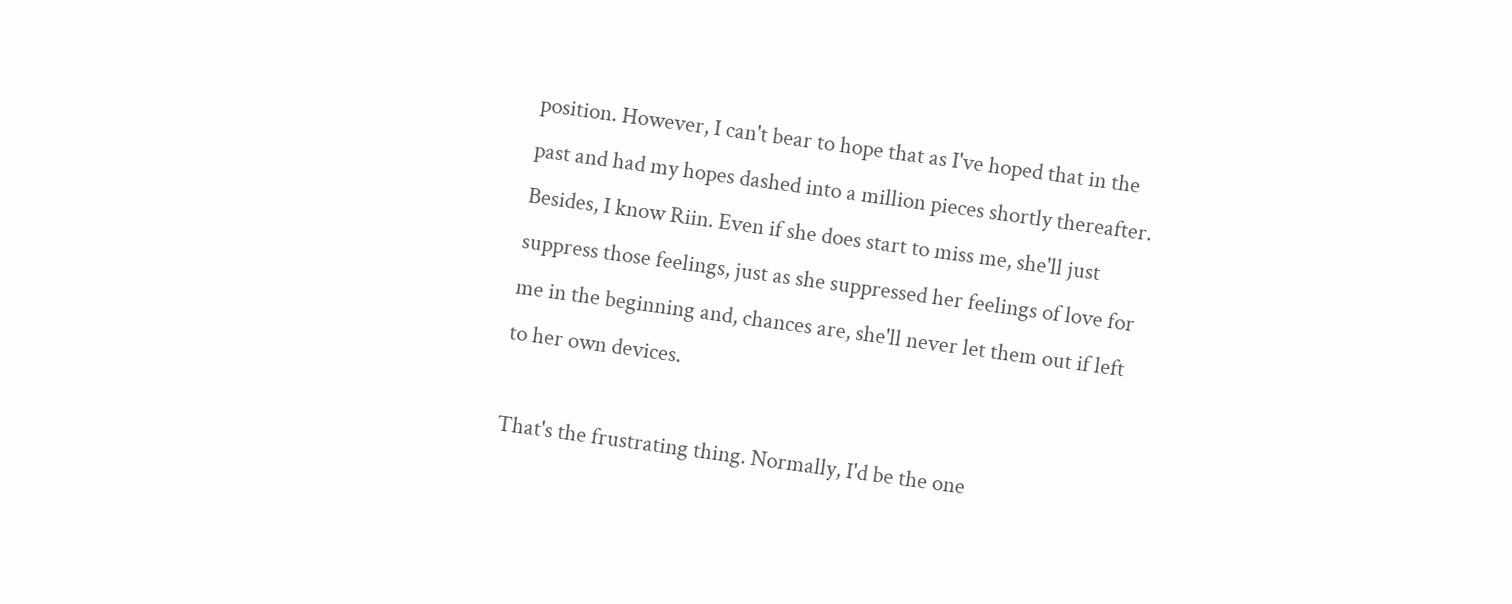position. However, I can't bear to hope that as I've hoped that in the past and had my hopes dashed into a million pieces shortly thereafter. Besides, I know Riin. Even if she does start to miss me, she'll just suppress those feelings, just as she suppressed her feelings of love for me in the beginning and, chances are, she'll never let them out if left to her own devices.

That's the frustrating thing. Normally, I'd be the one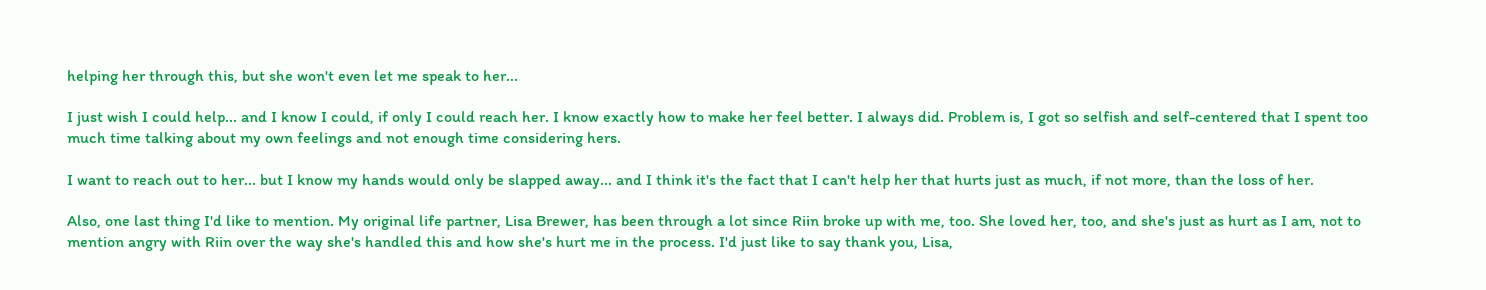helping her through this, but she won't even let me speak to her...

I just wish I could help... and I know I could, if only I could reach her. I know exactly how to make her feel better. I always did. Problem is, I got so selfish and self-centered that I spent too much time talking about my own feelings and not enough time considering hers.

I want to reach out to her... but I know my hands would only be slapped away... and I think it's the fact that I can't help her that hurts just as much, if not more, than the loss of her.

Also, one last thing I'd like to mention. My original life partner, Lisa Brewer, has been through a lot since Riin broke up with me, too. She loved her, too, and she's just as hurt as I am, not to mention angry with Riin over the way she's handled this and how she's hurt me in the process. I'd just like to say thank you, Lisa,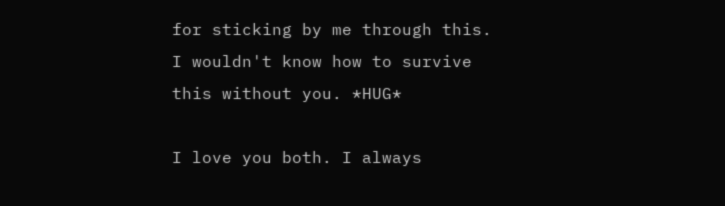for sticking by me through this. I wouldn't know how to survive this without you. *HUG*

I love you both. I always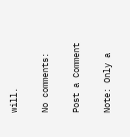will.

No comments:

Post a Comment

Note: Only a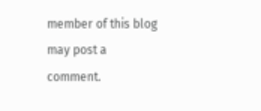member of this blog may post a comment.